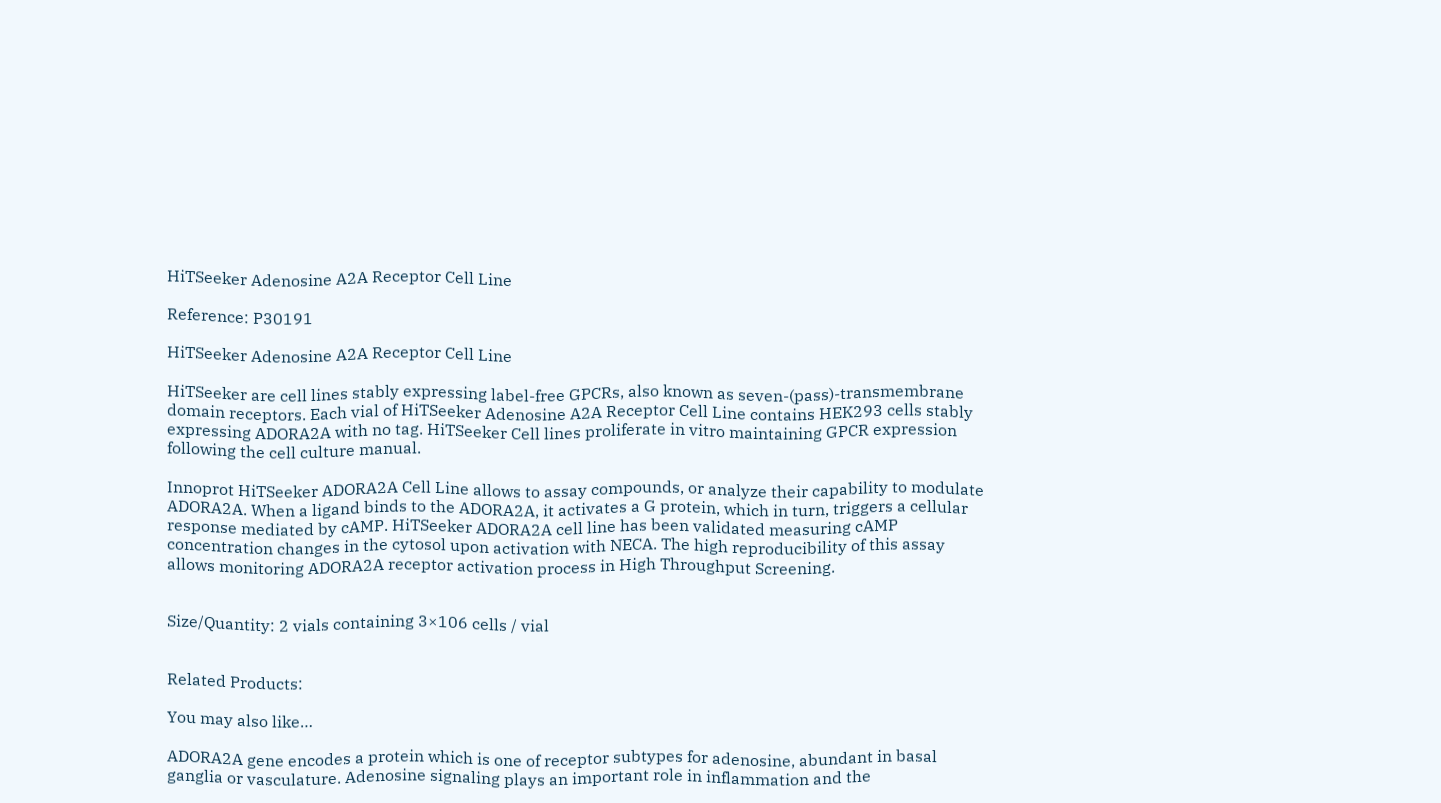HiTSeeker Adenosine A2A Receptor Cell Line

Reference: P30191

HiTSeeker Adenosine A2A Receptor Cell Line

HiTSeeker are cell lines stably expressing label-free GPCRs, also known as seven-(pass)-transmembrane domain receptors. Each vial of HiTSeeker Adenosine A2A Receptor Cell Line contains HEK293 cells stably expressing ADORA2A with no tag. HiTSeeker Cell lines proliferate in vitro maintaining GPCR expression following the cell culture manual.

Innoprot HiTSeeker ADORA2A Cell Line allows to assay compounds, or analyze their capability to modulate ADORA2A. When a ligand binds to the ADORA2A, it activates a G protein, which in turn, triggers a cellular response mediated by cAMP. HiTSeeker ADORA2A cell line has been validated measuring cAMP concentration changes in the cytosol upon activation with NECA. The high reproducibility of this assay allows monitoring ADORA2A receptor activation process in High Throughput Screening.


Size/Quantity: 2 vials containing 3×106 cells / vial


Related Products:

You may also like…

ADORA2A gene encodes a protein which is one of receptor subtypes for adenosine, abundant in basal ganglia or vasculature. Adenosine signaling plays an important role in inflammation and the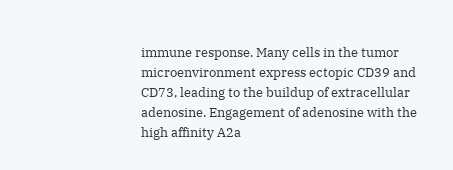immune response. Many cells in the tumor microenvironment express ectopic CD39 and CD73, leading to the buildup of extracellular adenosine. Engagement of adenosine with the high affinity A2a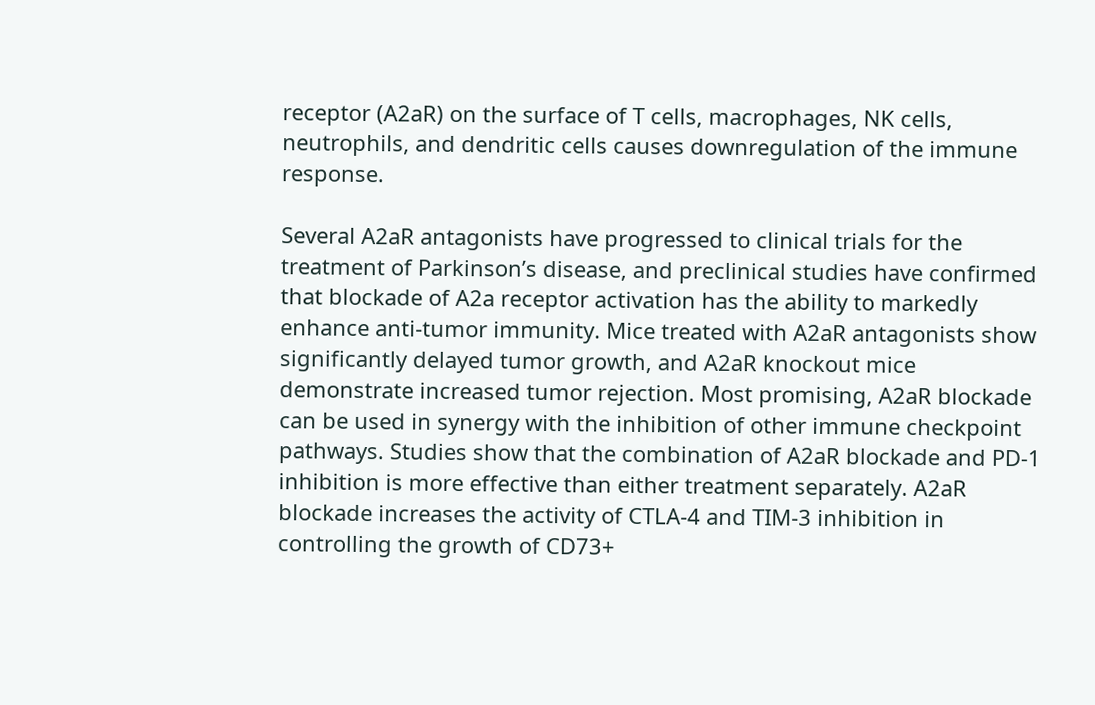receptor (A2aR) on the surface of T cells, macrophages, NK cells, neutrophils, and dendritic cells causes downregulation of the immune response.

Several A2aR antagonists have progressed to clinical trials for the treatment of Parkinson’s disease, and preclinical studies have confirmed that blockade of A2a receptor activation has the ability to markedly enhance anti-tumor immunity. Mice treated with A2aR antagonists show significantly delayed tumor growth, and A2aR knockout mice demonstrate increased tumor rejection. Most promising, A2aR blockade can be used in synergy with the inhibition of other immune checkpoint pathways. Studies show that the combination of A2aR blockade and PD-1 inhibition is more effective than either treatment separately. A2aR blockade increases the activity of CTLA-4 and TIM-3 inhibition in controlling the growth of CD73+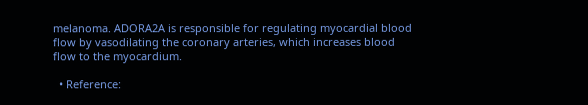melanoma. ADORA2A is responsible for regulating myocardial blood flow by vasodilating the coronary arteries, which increases blood flow to the myocardium.

  • Reference: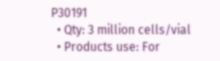P30191
  • Qty: 3 million cells/vial
  • Products use: For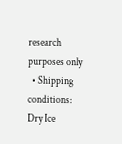research purposes only
  • Shipping conditions: Dry Ice